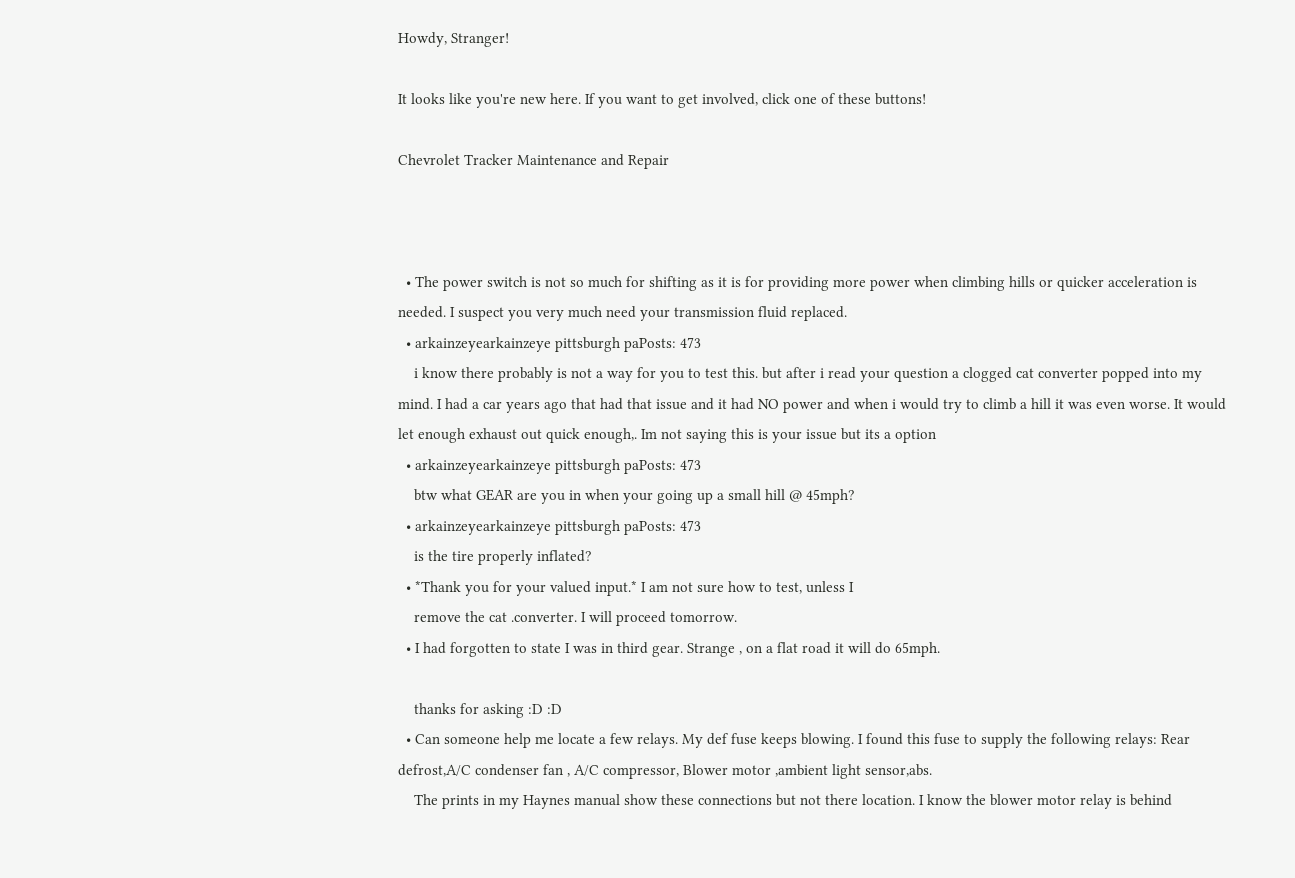Howdy, Stranger!

It looks like you're new here. If you want to get involved, click one of these buttons!

Chevrolet Tracker Maintenance and Repair



  • The power switch is not so much for shifting as it is for providing more power when climbing hills or quicker acceleration is needed. I suspect you very much need your transmission fluid replaced.
  • arkainzeyearkainzeye pittsburgh paPosts: 473
    i know there probably is not a way for you to test this. but after i read your question a clogged cat converter popped into my mind. I had a car years ago that had that issue and it had NO power and when i would try to climb a hill it was even worse. It would let enough exhaust out quick enough,. Im not saying this is your issue but its a option
  • arkainzeyearkainzeye pittsburgh paPosts: 473
    btw what GEAR are you in when your going up a small hill @ 45mph?
  • arkainzeyearkainzeye pittsburgh paPosts: 473
    is the tire properly inflated?
  • *Thank you for your valued input.* I am not sure how to test, unless I
    remove the cat .converter. I will proceed tomorrow.
  • I had forgotten to state I was in third gear. Strange , on a flat road it will do 65mph.

    thanks for asking :D :D
  • Can someone help me locate a few relays. My def fuse keeps blowing. I found this fuse to supply the following relays: Rear defrost,A/C condenser fan , A/C compressor, Blower motor ,ambient light sensor,abs.
    The prints in my Haynes manual show these connections but not there location. I know the blower motor relay is behind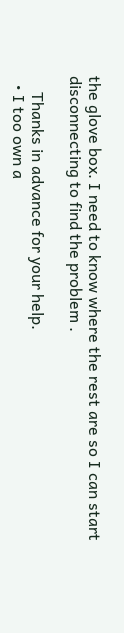the glove box. I need to know where the rest are so I can start disconnecting to find the problem .

    Thanks in advance for your help.
  • I too own a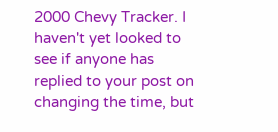2000 Chevy Tracker. I haven't yet looked to see if anyone has replied to your post on changing the time, but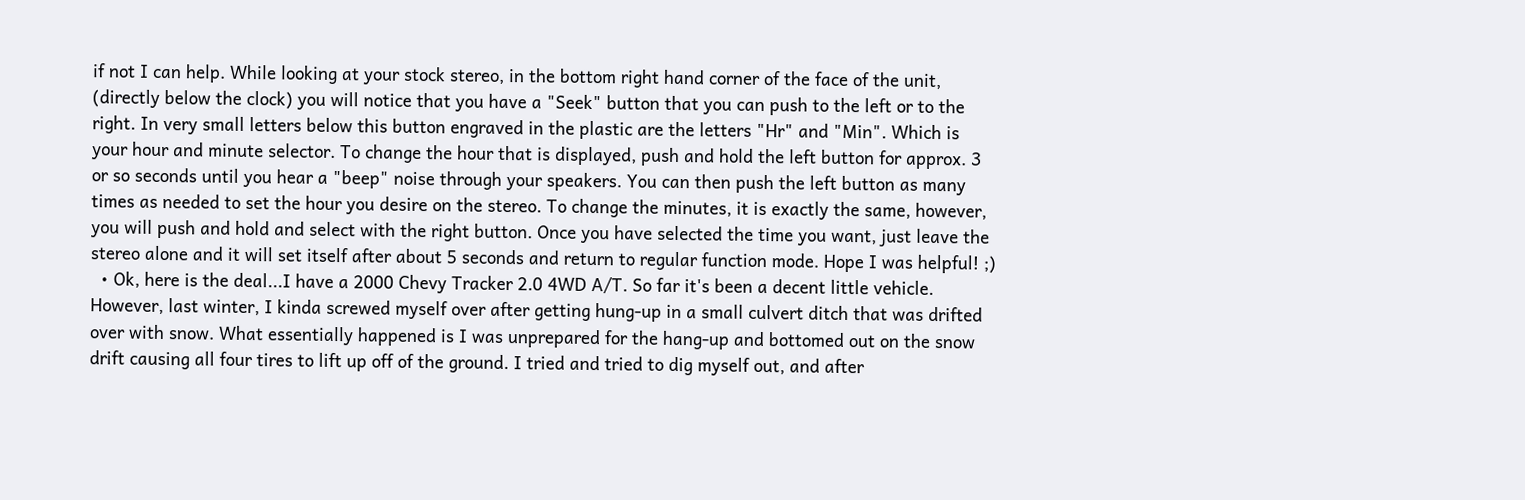if not I can help. While looking at your stock stereo, in the bottom right hand corner of the face of the unit, (directly below the clock) you will notice that you have a "Seek" button that you can push to the left or to the right. In very small letters below this button engraved in the plastic are the letters "Hr" and "Min". Which is your hour and minute selector. To change the hour that is displayed, push and hold the left button for approx. 3 or so seconds until you hear a "beep" noise through your speakers. You can then push the left button as many times as needed to set the hour you desire on the stereo. To change the minutes, it is exactly the same, however, you will push and hold and select with the right button. Once you have selected the time you want, just leave the stereo alone and it will set itself after about 5 seconds and return to regular function mode. Hope I was helpful! ;)
  • Ok, here is the deal...I have a 2000 Chevy Tracker 2.0 4WD A/T. So far it's been a decent little vehicle. However, last winter, I kinda screwed myself over after getting hung-up in a small culvert ditch that was drifted over with snow. What essentially happened is I was unprepared for the hang-up and bottomed out on the snow drift causing all four tires to lift up off of the ground. I tried and tried to dig myself out, and after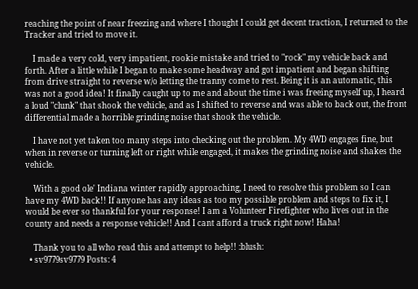reaching the point of near freezing and where I thought I could get decent traction, I returned to the Tracker and tried to move it.

    I made a very cold, very impatient, rookie mistake and tried to "rock" my vehicle back and forth. After a little while I began to make some headway and got impatient and began shifting from drive straight to reverse w/o letting the tranny come to rest. Being it is an automatic, this was not a good idea! It finally caught up to me and about the time i was freeing myself up, I heard a loud "clunk" that shook the vehicle, and as I shifted to reverse and was able to back out, the front differential made a horrible grinding noise that shook the vehicle.

    I have not yet taken too many steps into checking out the problem. My 4WD engages fine, but when in reverse or turning left or right while engaged, it makes the grinding noise and shakes the vehicle.

    With a good ole' Indiana winter rapidly approaching, I need to resolve this problem so I can have my 4WD back!! If anyone has any ideas as too my possible problem and steps to fix it, I would be ever so thankful for your response! I am a Volunteer Firefighter who lives out in the county and needs a response vehicle!! And I cant afford a truck right now! Haha!

    Thank you to all who read this and attempt to help!! :blush:
  • sv9779sv9779 Posts: 4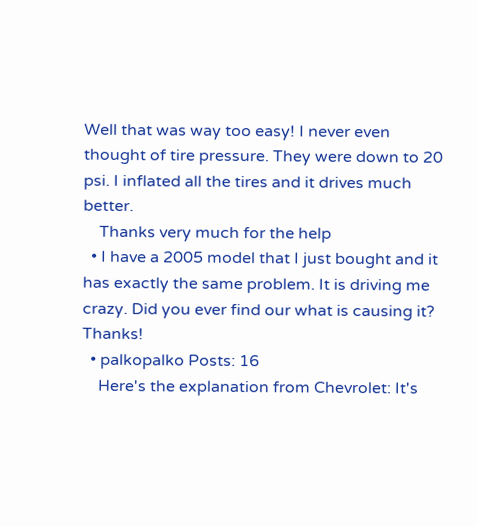Well that was way too easy! I never even thought of tire pressure. They were down to 20 psi. I inflated all the tires and it drives much better.
    Thanks very much for the help
  • I have a 2005 model that I just bought and it has exactly the same problem. It is driving me crazy. Did you ever find our what is causing it? Thanks!
  • palkopalko Posts: 16
    Here's the explanation from Chevrolet: It's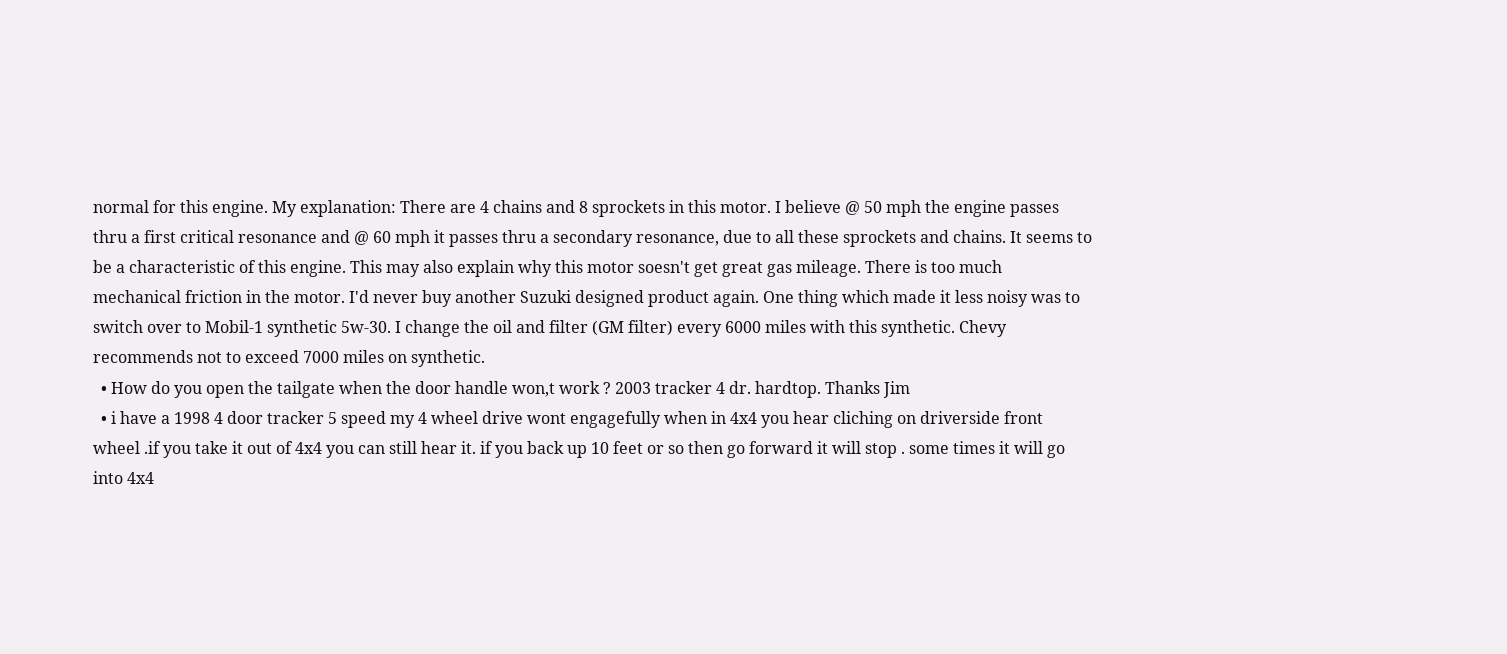normal for this engine. My explanation: There are 4 chains and 8 sprockets in this motor. I believe @ 50 mph the engine passes thru a first critical resonance and @ 60 mph it passes thru a secondary resonance, due to all these sprockets and chains. It seems to be a characteristic of this engine. This may also explain why this motor soesn't get great gas mileage. There is too much mechanical friction in the motor. I'd never buy another Suzuki designed product again. One thing which made it less noisy was to switch over to Mobil-1 synthetic 5w-30. I change the oil and filter (GM filter) every 6000 miles with this synthetic. Chevy recommends not to exceed 7000 miles on synthetic.
  • How do you open the tailgate when the door handle won,t work ? 2003 tracker 4 dr. hardtop. Thanks Jim
  • i have a 1998 4 door tracker 5 speed my 4 wheel drive wont engagefully when in 4x4 you hear cliching on driverside front wheel .if you take it out of 4x4 you can still hear it. if you back up 10 feet or so then go forward it will stop . some times it will go into 4x4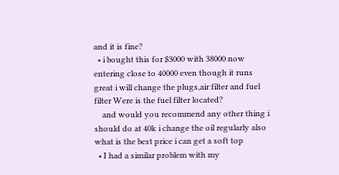and it is fine?
  • i bought this for $3000 with 38000 now entering close to 40000 even though it runs great i will change the plugs,air filter and fuel filter Were is the fuel filter located?
    and would you recommend any other thing i should do at 40k i change the oil regularly also what is the best price i can get a soft top
  • I had a similar problem with my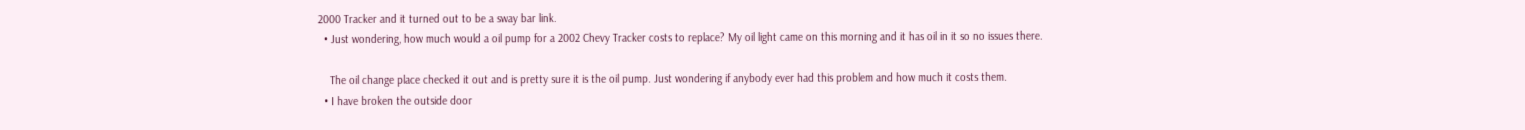2000 Tracker and it turned out to be a sway bar link.
  • Just wondering, how much would a oil pump for a 2002 Chevy Tracker costs to replace? My oil light came on this morning and it has oil in it so no issues there.

    The oil change place checked it out and is pretty sure it is the oil pump. Just wondering if anybody ever had this problem and how much it costs them.
  • I have broken the outside door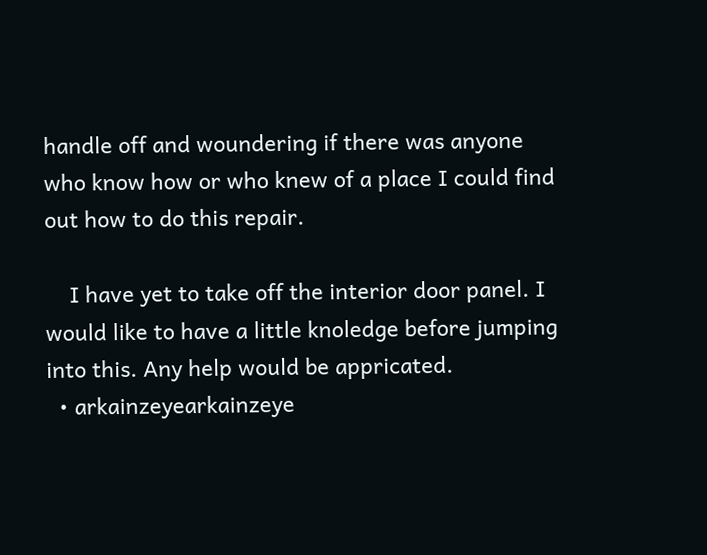handle off and woundering if there was anyone who know how or who knew of a place I could find out how to do this repair.

    I have yet to take off the interior door panel. I would like to have a little knoledge before jumping into this. Any help would be appricated.
  • arkainzeyearkainzeye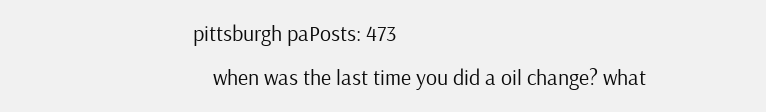pittsburgh paPosts: 473
    when was the last time you did a oil change? what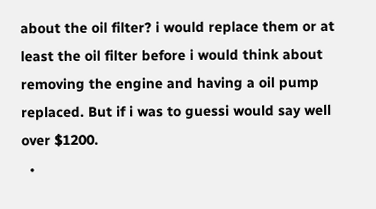about the oil filter? i would replace them or at least the oil filter before i would think about removing the engine and having a oil pump replaced. But if i was to guessi would say well over $1200.
  •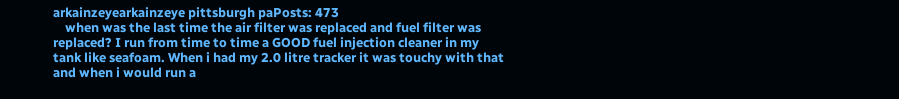arkainzeyearkainzeye pittsburgh paPosts: 473
    when was the last time the air filter was replaced and fuel filter was replaced? I run from time to time a GOOD fuel injection cleaner in my tank like seafoam. When i had my 2.0 litre tracker it was touchy with that and when i would run a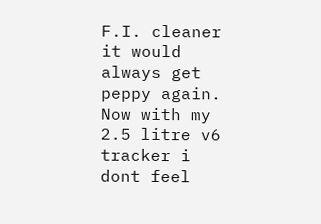F.I. cleaner it would always get peppy again. Now with my 2.5 litre v6 tracker i dont feel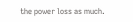the power loss as much.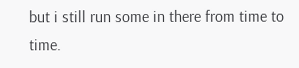but i still run some in there from time to time.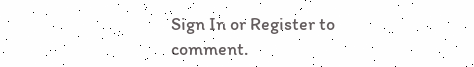Sign In or Register to comment.